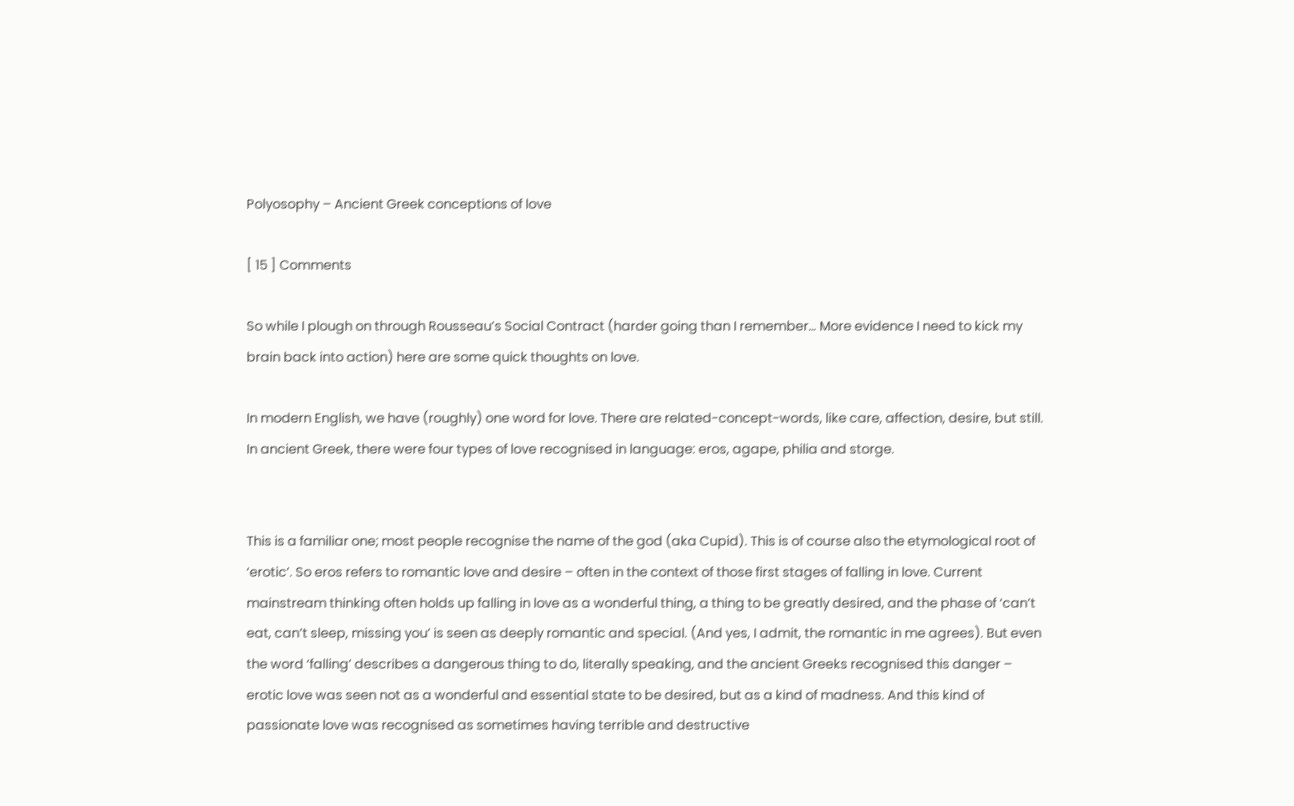Polyosophy – Ancient Greek conceptions of love

[ 15 ] Comments

So while I plough on through Rousseau’s Social Contract (harder going than I remember… More evidence I need to kick my brain back into action) here are some quick thoughts on love.

In modern English, we have (roughly) one word for love. There are related-concept-words, like care, affection, desire, but still. In ancient Greek, there were four types of love recognised in language: eros, agape, philia and storge.


This is a familiar one; most people recognise the name of the god (aka Cupid). This is of course also the etymological root of ‘erotic’. So eros refers to romantic love and desire – often in the context of those first stages of falling in love. Current mainstream thinking often holds up falling in love as a wonderful thing, a thing to be greatly desired, and the phase of ‘can’t eat, can’t sleep, missing you’ is seen as deeply romantic and special. (And yes, I admit, the romantic in me agrees). But even the word ‘falling’ describes a dangerous thing to do, literally speaking, and the ancient Greeks recognised this danger – erotic love was seen not as a wonderful and essential state to be desired, but as a kind of madness. And this kind of passionate love was recognised as sometimes having terrible and destructive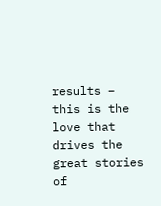results – this is the love that drives the great stories of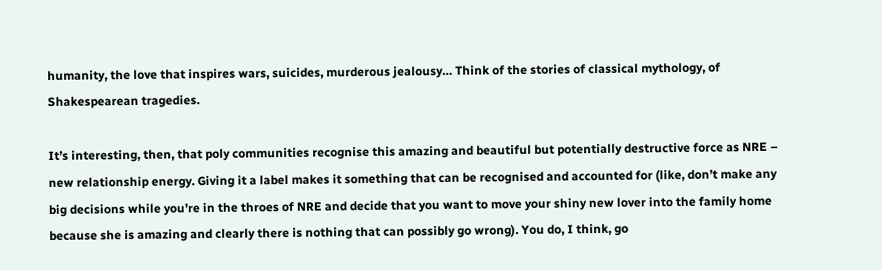humanity, the love that inspires wars, suicides, murderous jealousy… Think of the stories of classical mythology, of Shakespearean tragedies.

It’s interesting, then, that poly communities recognise this amazing and beautiful but potentially destructive force as NRE – new relationship energy. Giving it a label makes it something that can be recognised and accounted for (like, don’t make any big decisions while you’re in the throes of NRE and decide that you want to move your shiny new lover into the family home because she is amazing and clearly there is nothing that can possibly go wrong). You do, I think, go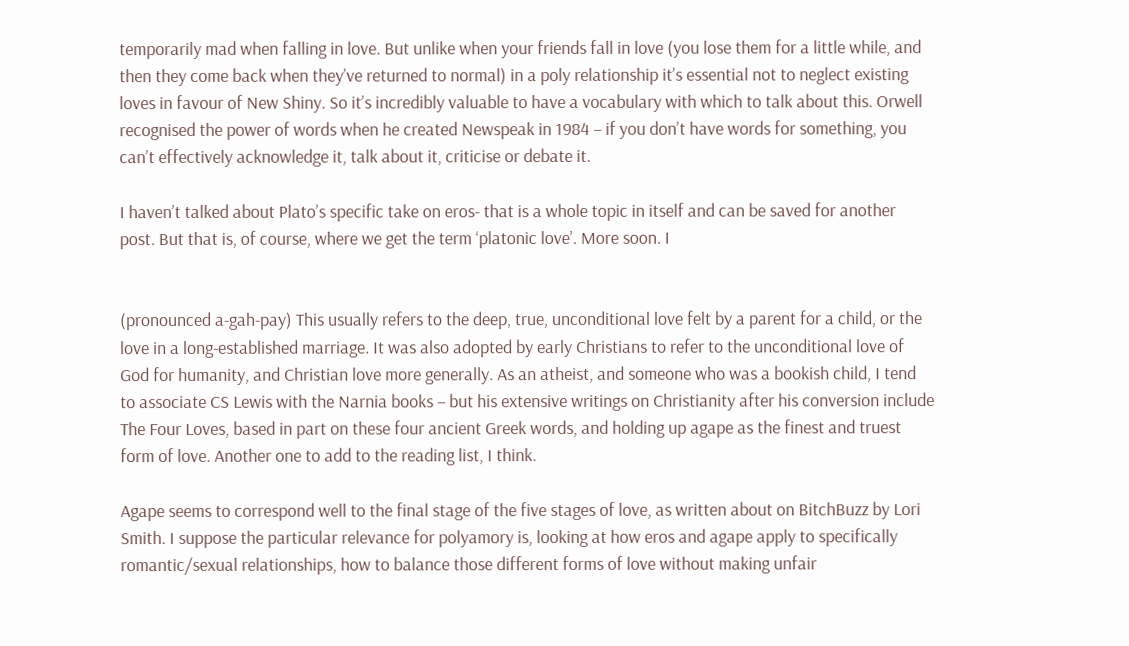temporarily mad when falling in love. But unlike when your friends fall in love (you lose them for a little while, and then they come back when they’ve returned to normal) in a poly relationship it’s essential not to neglect existing loves in favour of New Shiny. So it’s incredibly valuable to have a vocabulary with which to talk about this. Orwell recognised the power of words when he created Newspeak in 1984 – if you don’t have words for something, you can’t effectively acknowledge it, talk about it, criticise or debate it.

I haven’t talked about Plato’s specific take on eros- that is a whole topic in itself and can be saved for another post. But that is, of course, where we get the term ‘platonic love’. More soon. I


(pronounced a-gah-pay) This usually refers to the deep, true, unconditional love felt by a parent for a child, or the love in a long-established marriage. It was also adopted by early Christians to refer to the unconditional love of God for humanity, and Christian love more generally. As an atheist, and someone who was a bookish child, I tend to associate CS Lewis with the Narnia books – but his extensive writings on Christianity after his conversion include The Four Loves, based in part on these four ancient Greek words, and holding up agape as the finest and truest form of love. Another one to add to the reading list, I think.

Agape seems to correspond well to the final stage of the five stages of love, as written about on BitchBuzz by Lori Smith. I suppose the particular relevance for polyamory is, looking at how eros and agape apply to specifically romantic/sexual relationships, how to balance those different forms of love without making unfair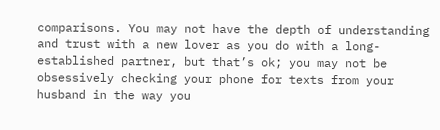comparisons. You may not have the depth of understanding and trust with a new lover as you do with a long-established partner, but that’s ok; you may not be obsessively checking your phone for texts from your husband in the way you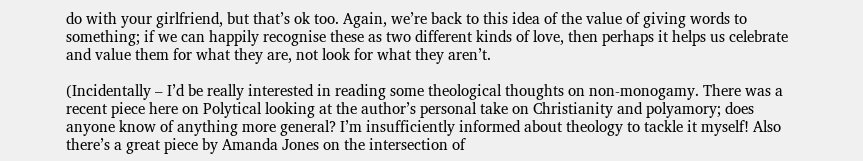do with your girlfriend, but that’s ok too. Again, we’re back to this idea of the value of giving words to something; if we can happily recognise these as two different kinds of love, then perhaps it helps us celebrate and value them for what they are, not look for what they aren’t.

(Incidentally – I’d be really interested in reading some theological thoughts on non-monogamy. There was a recent piece here on Polytical looking at the author’s personal take on Christianity and polyamory; does anyone know of anything more general? I’m insufficiently informed about theology to tackle it myself! Also there’s a great piece by Amanda Jones on the intersection of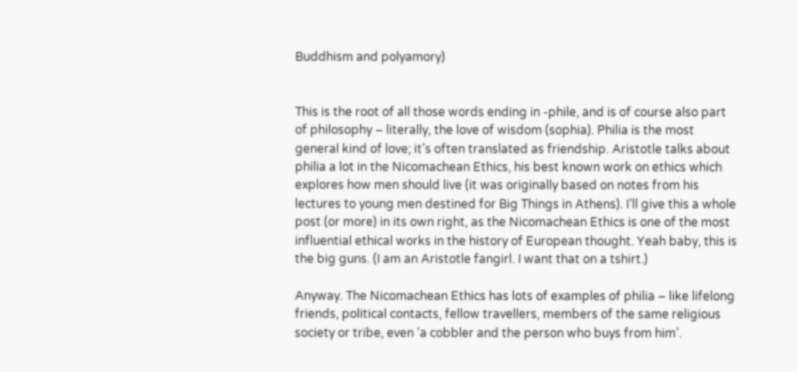Buddhism and polyamory)


This is the root of all those words ending in -phile, and is of course also part of philosophy – literally, the love of wisdom (sophia). Philia is the most general kind of love; it’s often translated as friendship. Aristotle talks about philia a lot in the Nicomachean Ethics, his best known work on ethics which explores how men should live (it was originally based on notes from his lectures to young men destined for Big Things in Athens). I’ll give this a whole post (or more) in its own right, as the Nicomachean Ethics is one of the most influential ethical works in the history of European thought. Yeah baby, this is the big guns. (I am an Aristotle fangirl. I want that on a tshirt.)

Anyway. The Nicomachean Ethics has lots of examples of philia – like lifelong friends, political contacts, fellow travellers, members of the same religious society or tribe, even ‘a cobbler and the person who buys from him’.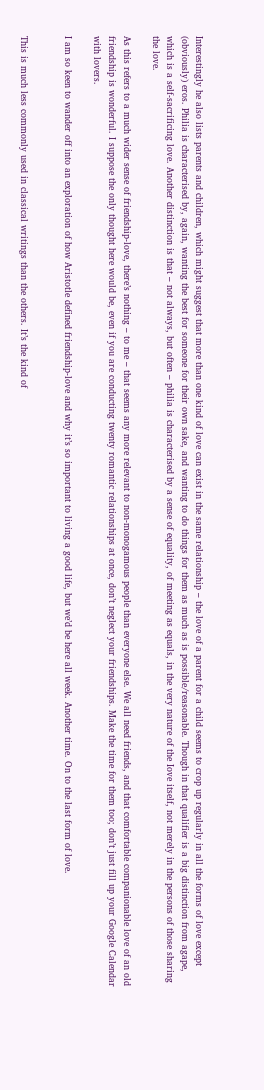Interestingly he also lists parents and children, which might suggest that more than one kind of love can exist in the same relationship – the love of a parent for a child seems to crop up regularly in all the forms of love except (obviously) eros. Philia is characterised by, again, wanting the best for someone for their own sake, and wanting to do things for them as much as is possible/reasonable. Though in that qualifier is a big distinction from agape, which is a self-sacrificing love. Another distinction is that – not always, but often – philia is characterised by a sense of equality, of meeting as equals, in the very nature of the Iove itself, not merely in the persons of those sharing the love.

As this refers to a much wider sense of friendship-love, there’s nothing – to me – that seems any more relevant to non-monogamous people than everyone else. We all need friends, and that comfortable companionable love of an old friendship is wonderful. I suppose the only thought here would be, even if you are conducting twenty romantic relationships at once, don’t neglect your friendships. Make the time for them too; don’t just fill up your Google Calendar with lovers.

I am so keen to wander off into an exploration of how Aristotle defined friendship-love and why it’s so important to living a good life, but we’d be here all week. Another time. On to the last form of love.


This is much less commonly used in classical writings than the others. It’s the kind of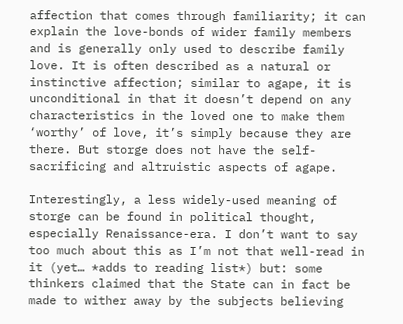affection that comes through familiarity; it can explain the love-bonds of wider family members and is generally only used to describe family love. It is often described as a natural or instinctive affection; similar to agape, it is unconditional in that it doesn’t depend on any characteristics in the loved one to make them ‘worthy’ of love, it’s simply because they are there. But storge does not have the self-sacrificing and altruistic aspects of agape.

Interestingly, a less widely-used meaning of storge can be found in political thought, especially Renaissance-era. I don’t want to say too much about this as I’m not that well-read in it (yet… *adds to reading list*) but: some thinkers claimed that the State can in fact be made to wither away by the subjects believing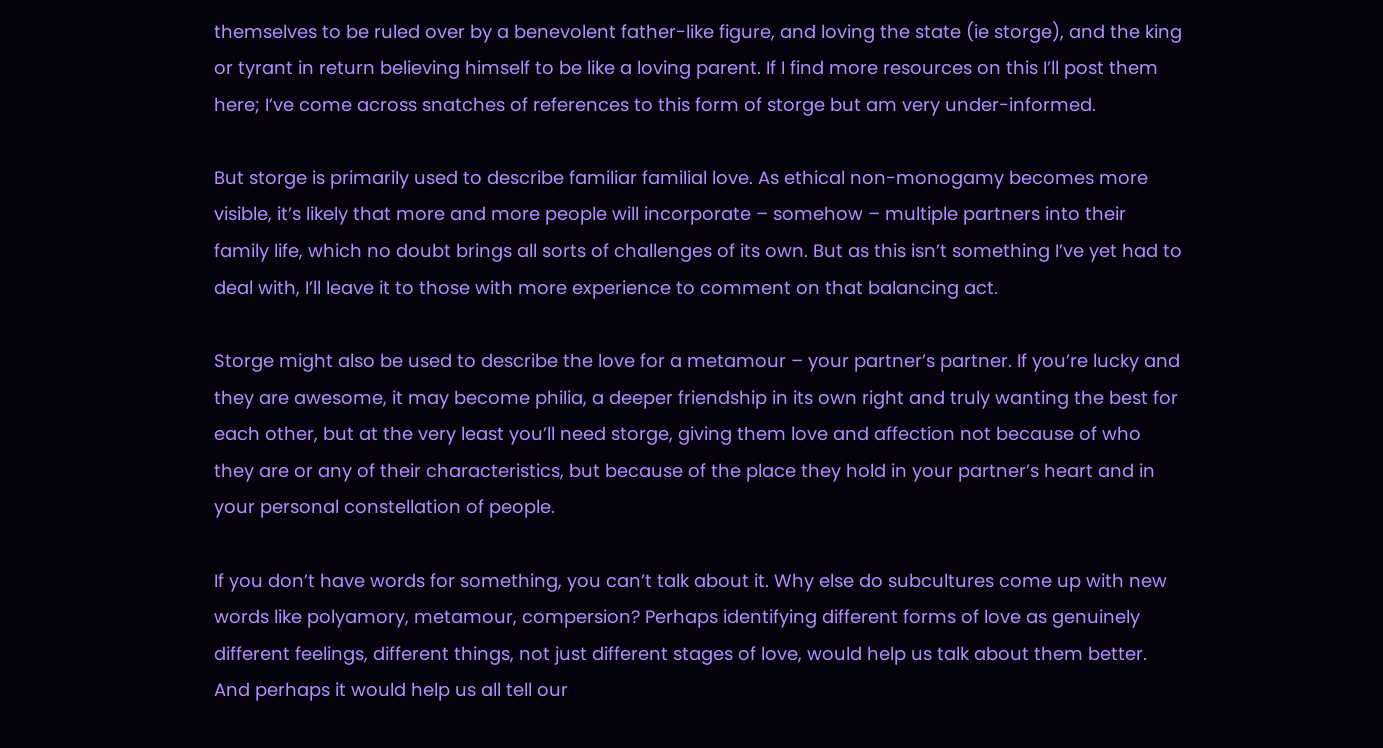themselves to be ruled over by a benevolent father-like figure, and loving the state (ie storge), and the king or tyrant in return believing himself to be like a loving parent. If I find more resources on this I’ll post them here; I’ve come across snatches of references to this form of storge but am very under-informed.

But storge is primarily used to describe familiar familial love. As ethical non-monogamy becomes more visible, it’s likely that more and more people will incorporate – somehow – multiple partners into their family life, which no doubt brings all sorts of challenges of its own. But as this isn’t something I’ve yet had to deal with, I’ll leave it to those with more experience to comment on that balancing act.

Storge might also be used to describe the love for a metamour – your partner’s partner. If you’re lucky and they are awesome, it may become philia, a deeper friendship in its own right and truly wanting the best for each other, but at the very least you’ll need storge, giving them love and affection not because of who they are or any of their characteristics, but because of the place they hold in your partner’s heart and in your personal constellation of people.

If you don’t have words for something, you can’t talk about it. Why else do subcultures come up with new words like polyamory, metamour, compersion? Perhaps identifying different forms of love as genuinely different feelings, different things, not just different stages of love, would help us talk about them better. And perhaps it would help us all tell our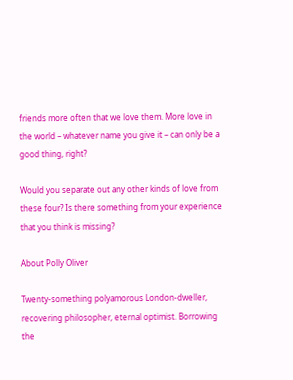friends more often that we love them. More love in the world – whatever name you give it – can only be a good thing, right?

Would you separate out any other kinds of love from these four? Is there something from your experience that you think is missing?

About Polly Oliver

Twenty-something polyamorous London-dweller, recovering philosopher, eternal optimist. Borrowing the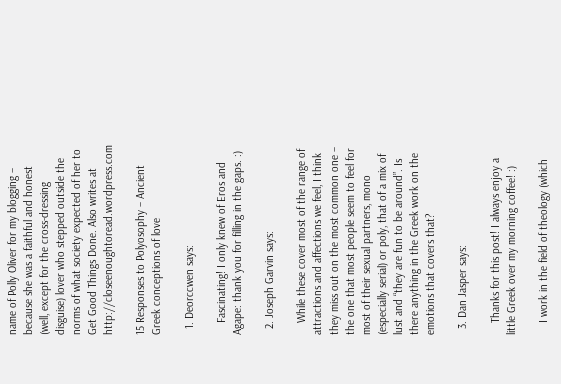name of Polly Oliver for my blogging – because she was a faithful and honest (well, except for the cross-dressing disguise) lover who stepped outside the norms of what society expected of her to Get Good Things Done. Also writes at http://closeenoughtoread.wordpress.com

15 Responses to Polyosophy – Ancient Greek conceptions of love

  1. Deorccwen says:

    Fascinating! I only knew of Eros and Agape: thank you for filling in the gaps. :)

  2. Joseph Garvin says:

    While these cover most of the range of attractions and affections we feel, I think they miss out on the most common one – the one that most people seem to feel for most of their sexual partners, mono (especially serial) or poly, that of a mix of lust and “they are fun to be around”. Is there anything in the Greek work on the emotions that covers that?

  3. Dan Jasper says:

    Thanks for this post! I always enjoy a little Greek over my morning coffee! :)

    I work in the field of theology (which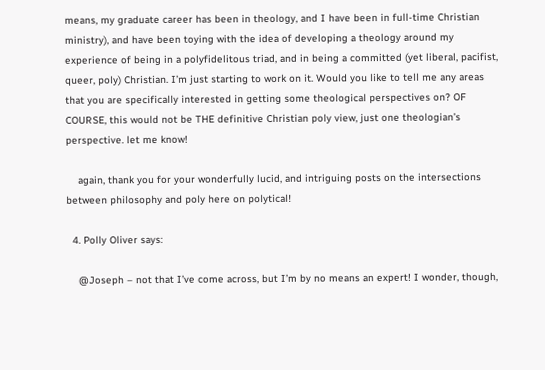means, my graduate career has been in theology, and I have been in full-time Christian ministry), and have been toying with the idea of developing a theology around my experience of being in a polyfidelitous triad, and in being a committed (yet liberal, pacifist, queer, poly) Christian. I’m just starting to work on it. Would you like to tell me any areas that you are specifically interested in getting some theological perspectives on? OF COURSE, this would not be THE definitive Christian poly view, just one theologian’s perspective. let me know!

    again, thank you for your wonderfully lucid, and intriguing posts on the intersections between philosophy and poly here on polytical!

  4. Polly Oliver says:

    @Joseph – not that I’ve come across, but I’m by no means an expert! I wonder, though,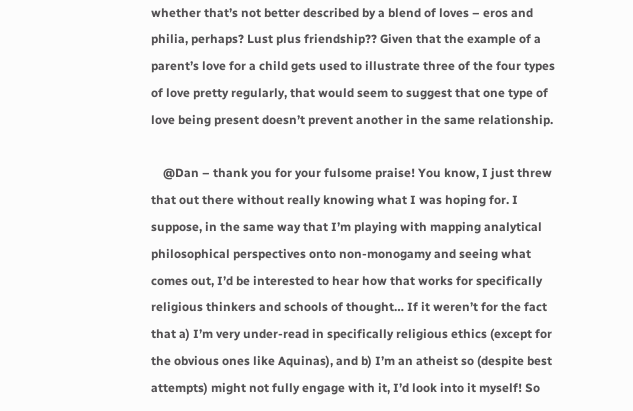whether that’s not better described by a blend of loves – eros and philia, perhaps? Lust plus friendship?? Given that the example of a parent’s love for a child gets used to illustrate three of the four types of love pretty regularly, that would seem to suggest that one type of love being present doesn’t prevent another in the same relationship.

    @Dan – thank you for your fulsome praise! You know, I just threw that out there without really knowing what I was hoping for. I suppose, in the same way that I’m playing with mapping analytical philosophical perspectives onto non-monogamy and seeing what comes out, I’d be interested to hear how that works for specifically religious thinkers and schools of thought… If it weren’t for the fact that a) I’m very under-read in specifically religious ethics (except for the obvious ones like Aquinas), and b) I’m an atheist so (despite best attempts) might not fully engage with it, I’d look into it myself! So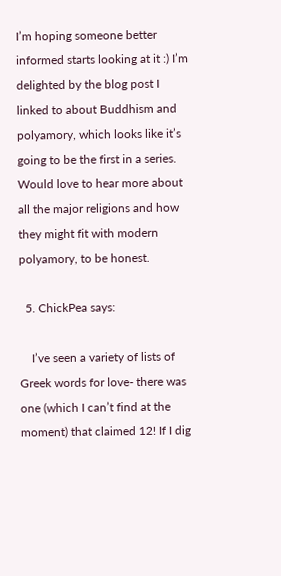I’m hoping someone better informed starts looking at it :) I’m delighted by the blog post I linked to about Buddhism and polyamory, which looks like it’s going to be the first in a series. Would love to hear more about all the major religions and how they might fit with modern polyamory, to be honest.

  5. ChickPea says:

    I’ve seen a variety of lists of Greek words for love- there was one (which I can’t find at the moment) that claimed 12! If I dig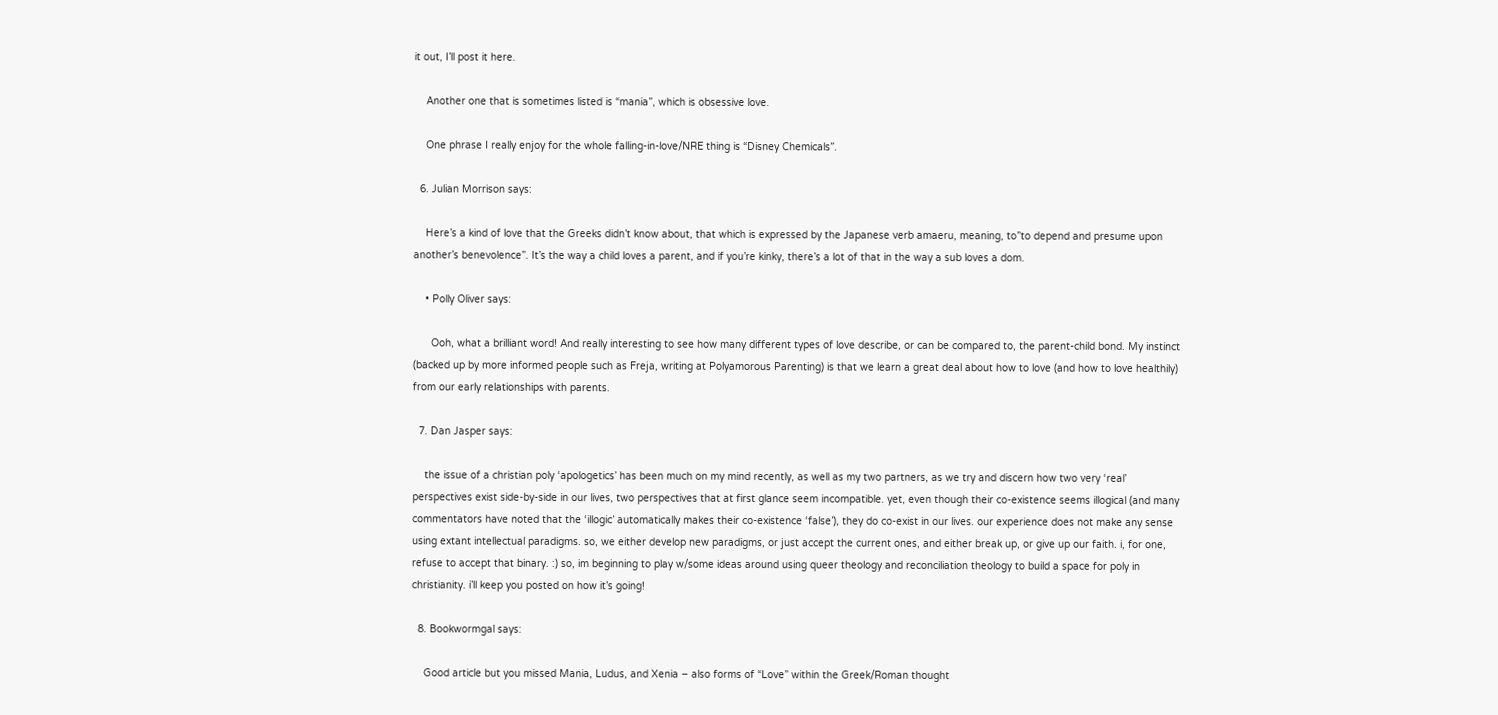it out, I’ll post it here.

    Another one that is sometimes listed is “mania”, which is obsessive love.

    One phrase I really enjoy for the whole falling-in-love/NRE thing is “Disney Chemicals”.

  6. Julian Morrison says:

    Here’s a kind of love that the Greeks didn’t know about, that which is expressed by the Japanese verb amaeru, meaning, to”to depend and presume upon another’s benevolence”. It’s the way a child loves a parent, and if you’re kinky, there’s a lot of that in the way a sub loves a dom.

    • Polly Oliver says:

      Ooh, what a brilliant word! And really interesting to see how many different types of love describe, or can be compared to, the parent-child bond. My instinct (backed up by more informed people such as Freja, writing at Polyamorous Parenting) is that we learn a great deal about how to love (and how to love healthily) from our early relationships with parents.

  7. Dan Jasper says:

    the issue of a christian poly ‘apologetics’ has been much on my mind recently, as well as my two partners, as we try and discern how two very ‘real’ perspectives exist side-by-side in our lives, two perspectives that at first glance seem incompatible. yet, even though their co-existence seems illogical (and many commentators have noted that the ‘illogic’ automatically makes their co-existence ‘false’), they do co-exist in our lives. our experience does not make any sense using extant intellectual paradigms. so, we either develop new paradigms, or just accept the current ones, and either break up, or give up our faith. i, for one, refuse to accept that binary. :) so, im beginning to play w/some ideas around using queer theology and reconciliation theology to build a space for poly in christianity. i’ll keep you posted on how it’s going!

  8. Bookwormgal says:

    Good article but you missed Mania, Ludus, and Xenia – also forms of “Love” within the Greek/Roman thought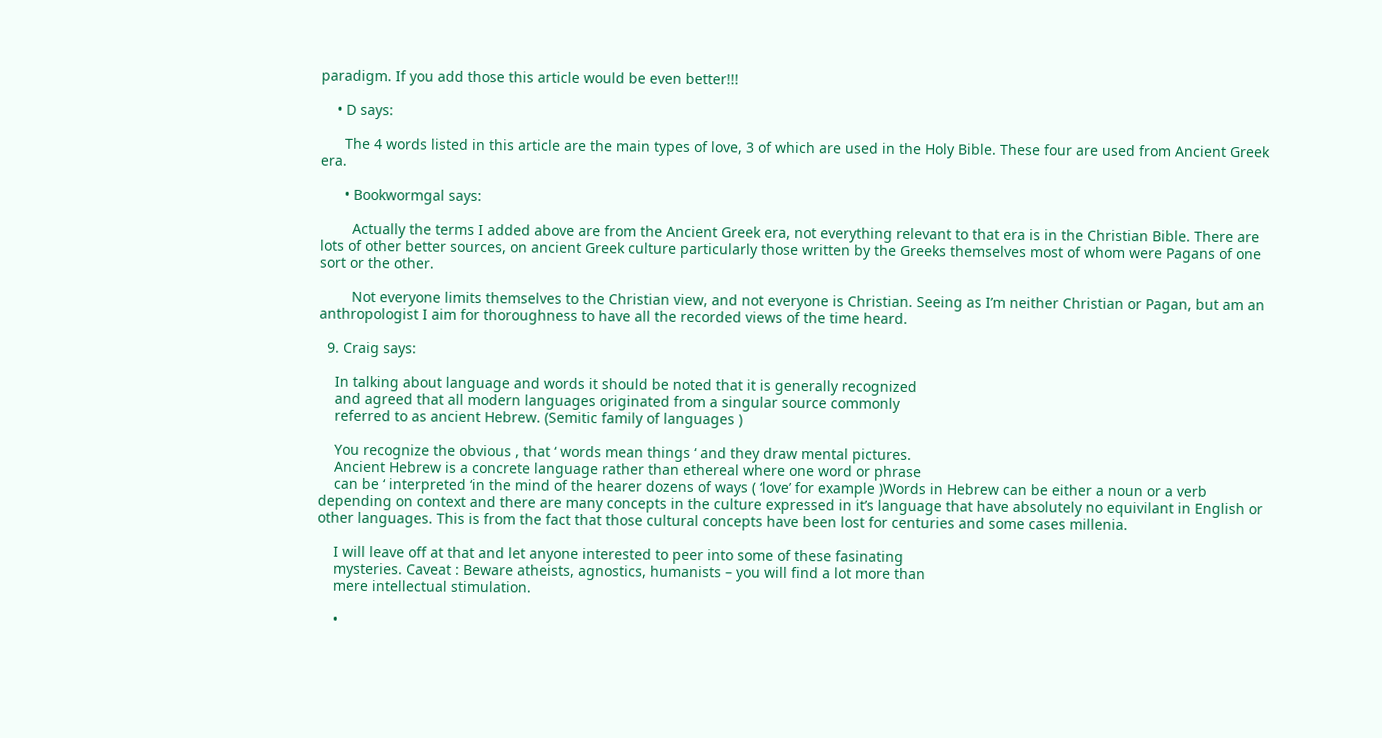paradigm. If you add those this article would be even better!!!

    • D says:

      The 4 words listed in this article are the main types of love, 3 of which are used in the Holy Bible. These four are used from Ancient Greek era.

      • Bookwormgal says:

        Actually the terms I added above are from the Ancient Greek era, not everything relevant to that era is in the Christian Bible. There are lots of other better sources, on ancient Greek culture particularly those written by the Greeks themselves most of whom were Pagans of one sort or the other.

        Not everyone limits themselves to the Christian view, and not everyone is Christian. Seeing as I’m neither Christian or Pagan, but am an anthropologist I aim for thoroughness to have all the recorded views of the time heard.

  9. Craig says:

    In talking about language and words it should be noted that it is generally recognized
    and agreed that all modern languages originated from a singular source commonly
    referred to as ancient Hebrew. (Semitic family of languages )

    You recognize the obvious , that ‘ words mean things ‘ and they draw mental pictures.
    Ancient Hebrew is a concrete language rather than ethereal where one word or phrase
    can be ‘ interpreted ‘in the mind of the hearer dozens of ways ( ‘love’ for example )Words in Hebrew can be either a noun or a verb depending on context and there are many concepts in the culture expressed in it’s language that have absolutely no equivilant in English or other languages. This is from the fact that those cultural concepts have been lost for centuries and some cases millenia.

    I will leave off at that and let anyone interested to peer into some of these fasinating
    mysteries. Caveat : Beware atheists, agnostics, humanists – you will find a lot more than
    mere intellectual stimulation.

    •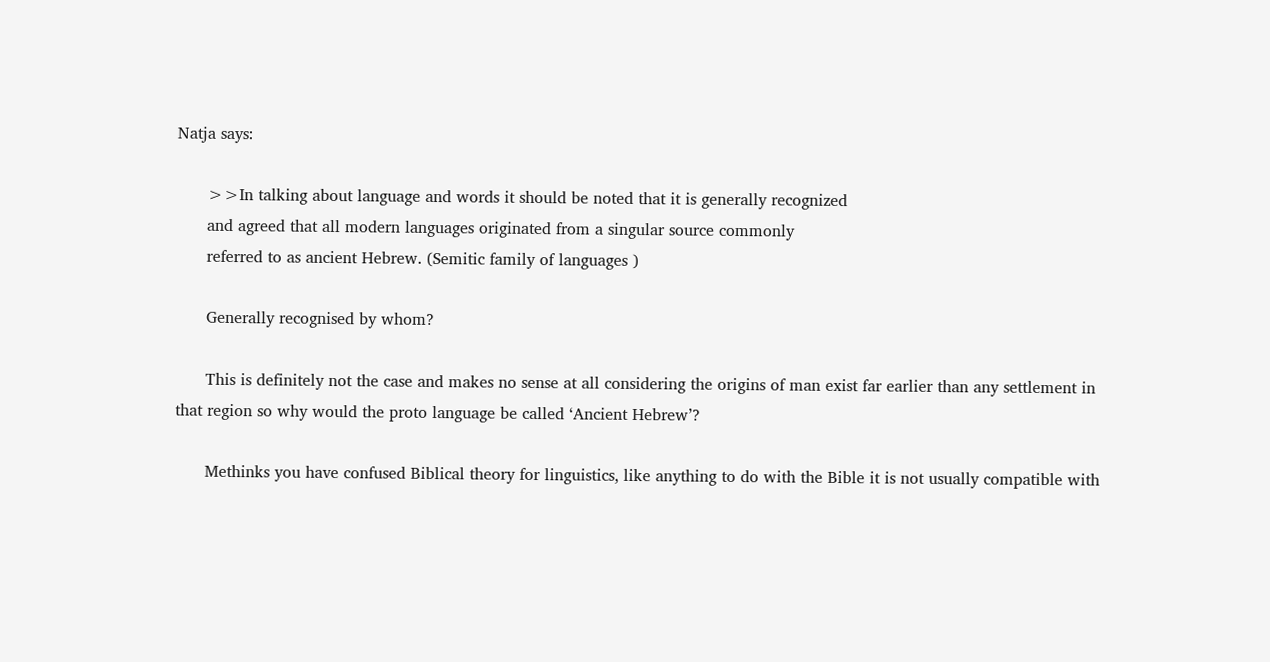Natja says:

      >>In talking about language and words it should be noted that it is generally recognized
      and agreed that all modern languages originated from a singular source commonly
      referred to as ancient Hebrew. (Semitic family of languages )

      Generally recognised by whom?

      This is definitely not the case and makes no sense at all considering the origins of man exist far earlier than any settlement in that region so why would the proto language be called ‘Ancient Hebrew’?

      Methinks you have confused Biblical theory for linguistics, like anything to do with the Bible it is not usually compatible with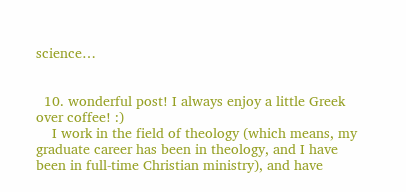science…


  10. wonderful post! I always enjoy a little Greek over coffee! :)
    I work in the field of theology (which means, my graduate career has been in theology, and I have been in full-time Christian ministry), and have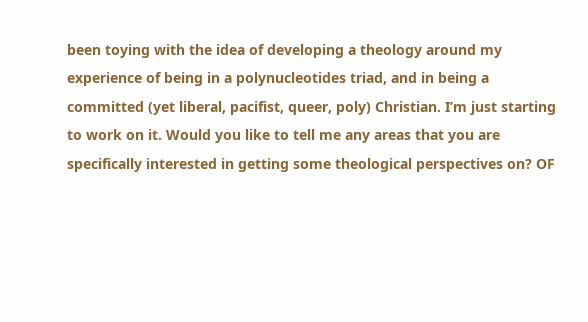been toying with the idea of developing a theology around my experience of being in a polynucleotides triad, and in being a committed (yet liberal, pacifist, queer, poly) Christian. I’m just starting to work on it. Would you like to tell me any areas that you are specifically interested in getting some theological perspectives on? OF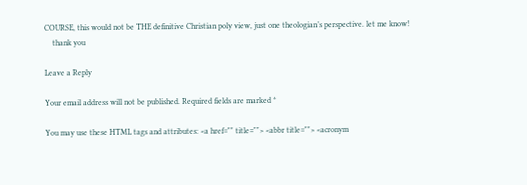COURSE, this would not be THE definitive Christian poly view, just one theologian’s perspective. let me know!
    thank you

Leave a Reply

Your email address will not be published. Required fields are marked *

You may use these HTML tags and attributes: <a href="" title=""> <abbr title=""> <acronym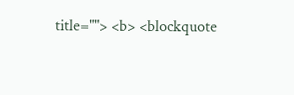title=""> <b> <blockquote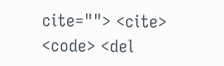cite=""> <cite> <code> <del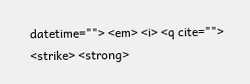datetime=""> <em> <i> <q cite=""> <strike> <strong>